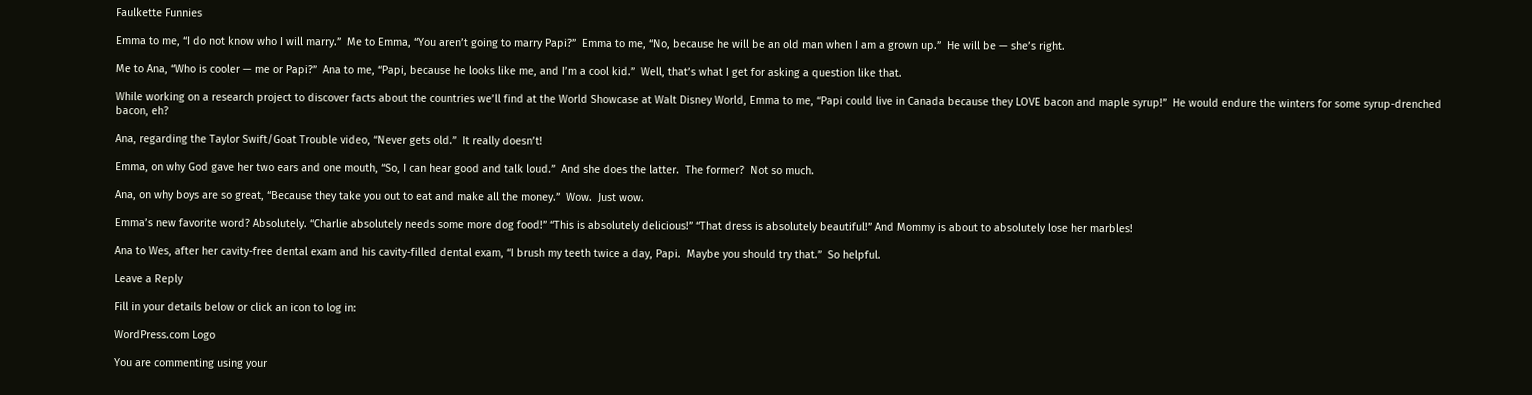Faulkette Funnies

Emma to me, “I do not know who I will marry.”  Me to Emma, “You aren’t going to marry Papi?”  Emma to me, “No, because he will be an old man when I am a grown up.”  He will be — she’s right.

Me to Ana, “Who is cooler — me or Papi?”  Ana to me, “Papi, because he looks like me, and I’m a cool kid.”  Well, that’s what I get for asking a question like that.

While working on a research project to discover facts about the countries we’ll find at the World Showcase at Walt Disney World, Emma to me, “Papi could live in Canada because they LOVE bacon and maple syrup!”  He would endure the winters for some syrup-drenched bacon, eh?

Ana, regarding the Taylor Swift/Goat Trouble video, “Never gets old.”  It really doesn’t!

Emma, on why God gave her two ears and one mouth, “So, I can hear good and talk loud.”  And she does the latter.  The former?  Not so much.

Ana, on why boys are so great, “Because they take you out to eat and make all the money.”  Wow.  Just wow.

Emma’s new favorite word? Absolutely. “Charlie absolutely needs some more dog food!” “This is absolutely delicious!” “That dress is absolutely beautiful!” And Mommy is about to absolutely lose her marbles!

Ana to Wes, after her cavity-free dental exam and his cavity-filled dental exam, “I brush my teeth twice a day, Papi.  Maybe you should try that.”  So helpful.

Leave a Reply

Fill in your details below or click an icon to log in:

WordPress.com Logo

You are commenting using your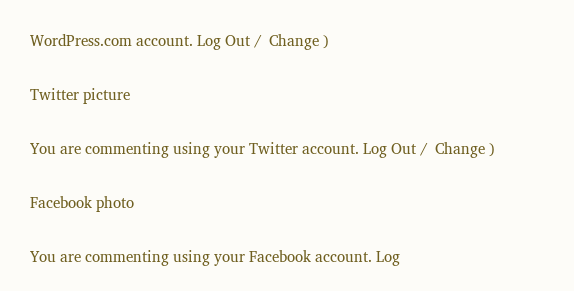WordPress.com account. Log Out /  Change )

Twitter picture

You are commenting using your Twitter account. Log Out /  Change )

Facebook photo

You are commenting using your Facebook account. Log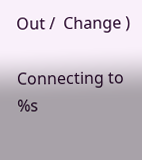Out /  Change )

Connecting to %s